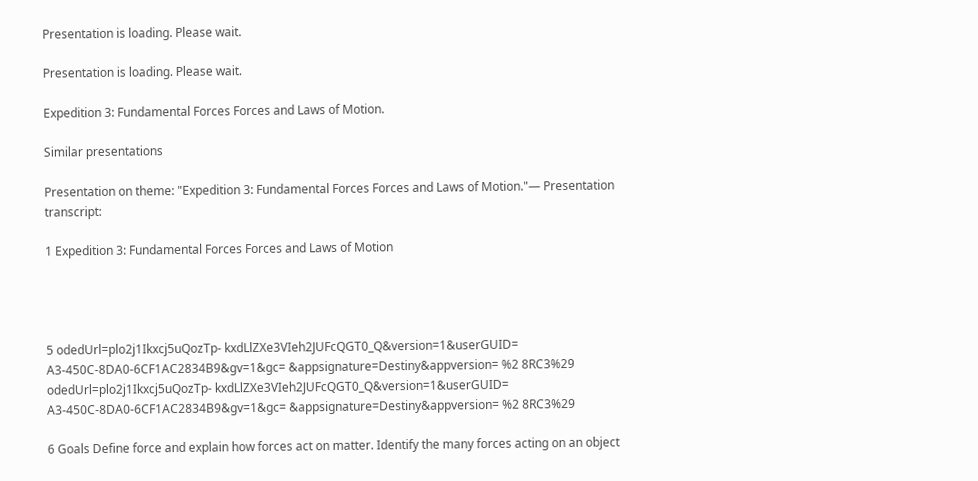Presentation is loading. Please wait.

Presentation is loading. Please wait.

Expedition 3: Fundamental Forces Forces and Laws of Motion.

Similar presentations

Presentation on theme: "Expedition 3: Fundamental Forces Forces and Laws of Motion."— Presentation transcript:

1 Expedition 3: Fundamental Forces Forces and Laws of Motion




5 odedUrl=plo2j1Ikxcj5uQozTp- kxdLlZXe3VIeh2JUFcQGT0_Q&version=1&userGUID= A3-450C-8DA0-6CF1AC2834B9&gv=1&gc= &appsignature=Destiny&appversion= %2 8RC3%29 odedUrl=plo2j1Ikxcj5uQozTp- kxdLlZXe3VIeh2JUFcQGT0_Q&version=1&userGUID= A3-450C-8DA0-6CF1AC2834B9&gv=1&gc= &appsignature=Destiny&appversion= %2 8RC3%29

6 Goals Define force and explain how forces act on matter. Identify the many forces acting on an object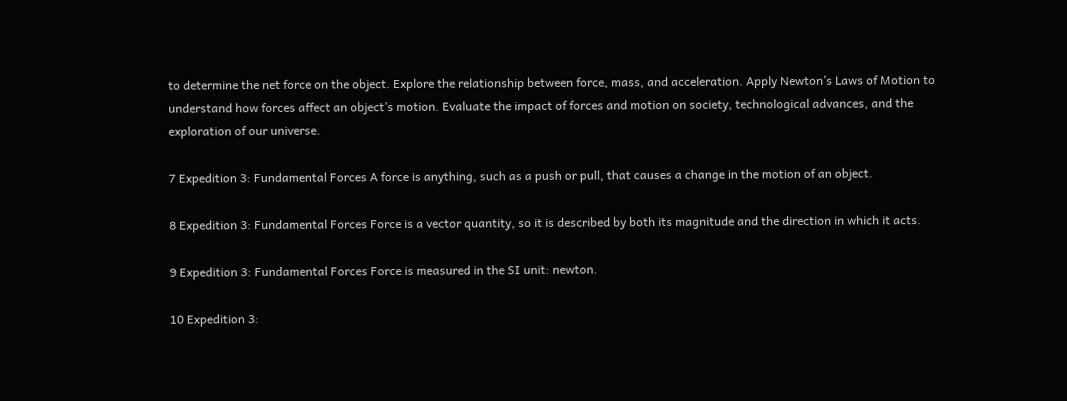to determine the net force on the object. Explore the relationship between force, mass, and acceleration. Apply Newton’s Laws of Motion to understand how forces affect an object’s motion. Evaluate the impact of forces and motion on society, technological advances, and the exploration of our universe.

7 Expedition 3: Fundamental Forces A force is anything, such as a push or pull, that causes a change in the motion of an object.

8 Expedition 3: Fundamental Forces Force is a vector quantity, so it is described by both its magnitude and the direction in which it acts.

9 Expedition 3: Fundamental Forces Force is measured in the SI unit: newton.

10 Expedition 3: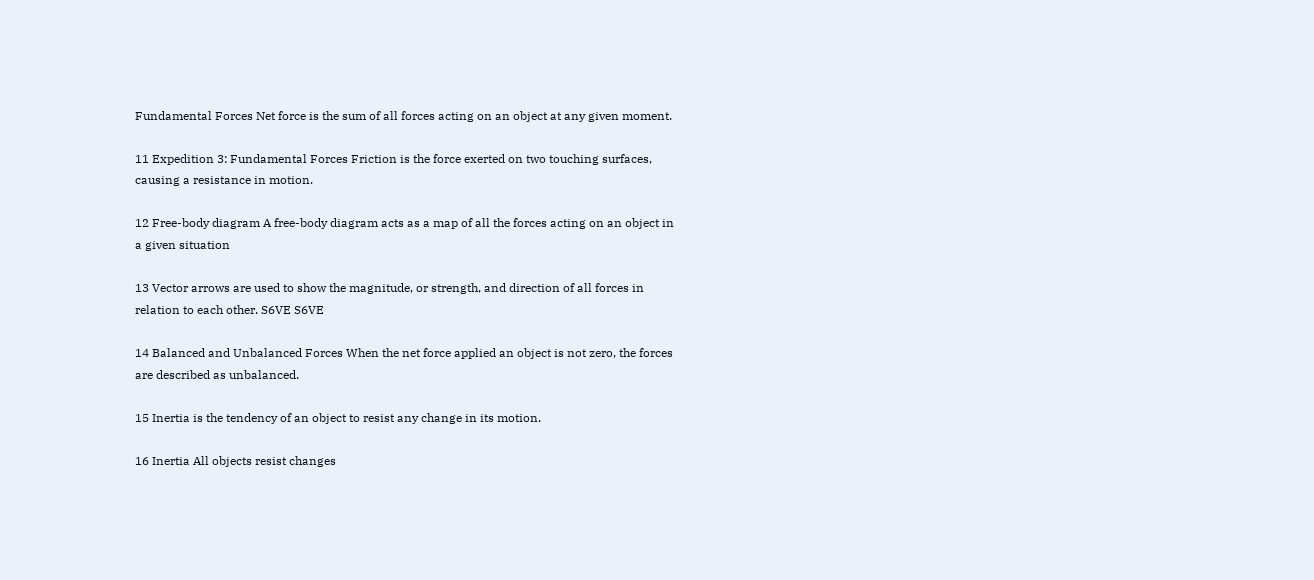Fundamental Forces Net force is the sum of all forces acting on an object at any given moment.

11 Expedition 3: Fundamental Forces Friction is the force exerted on two touching surfaces, causing a resistance in motion.

12 Free-body diagram A free-body diagram acts as a map of all the forces acting on an object in a given situation

13 Vector arrows are used to show the magnitude, or strength, and direction of all forces in relation to each other. S6VE S6VE

14 Balanced and Unbalanced Forces When the net force applied an object is not zero, the forces are described as unbalanced.

15 Inertia is the tendency of an object to resist any change in its motion.

16 Inertia All objects resist changes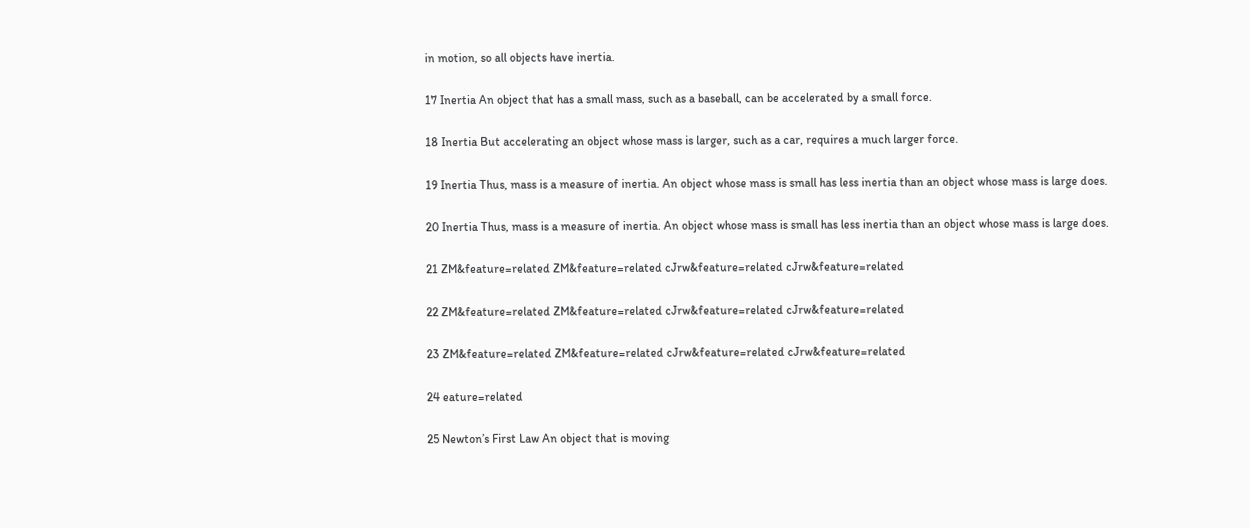in motion, so all objects have inertia.

17 Inertia An object that has a small mass, such as a baseball, can be accelerated by a small force.

18 Inertia But accelerating an object whose mass is larger, such as a car, requires a much larger force.

19 Inertia Thus, mass is a measure of inertia. An object whose mass is small has less inertia than an object whose mass is large does.

20 Inertia Thus, mass is a measure of inertia. An object whose mass is small has less inertia than an object whose mass is large does.

21 ZM&feature=related ZM&feature=related cJrw&feature=related cJrw&feature=related

22 ZM&feature=related ZM&feature=related cJrw&feature=related cJrw&feature=related

23 ZM&feature=related ZM&feature=related cJrw&feature=related cJrw&feature=related

24 eature=related

25 Newton’s First Law An object that is moving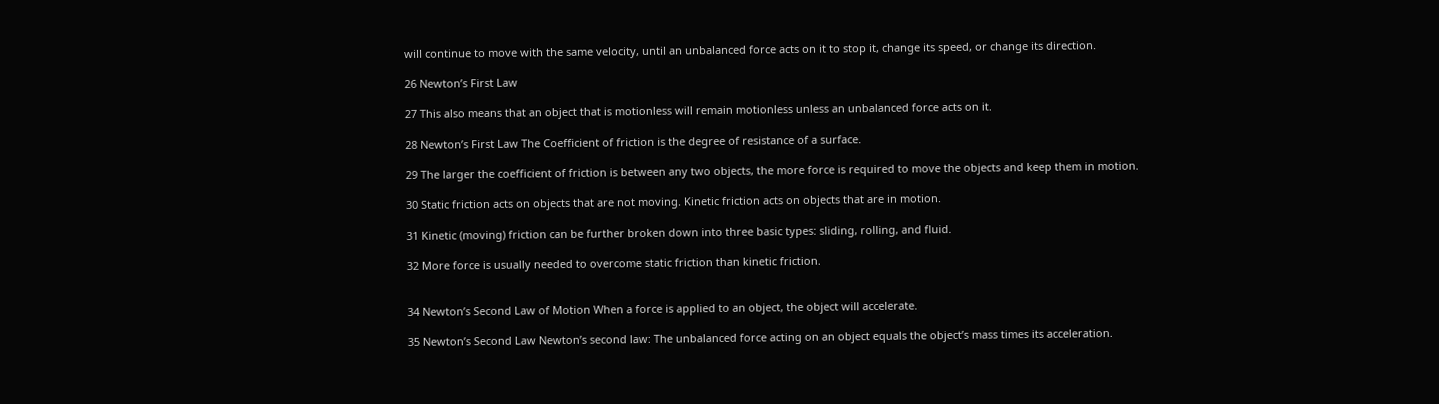will continue to move with the same velocity, until an unbalanced force acts on it to stop it, change its speed, or change its direction.

26 Newton’s First Law

27 This also means that an object that is motionless will remain motionless unless an unbalanced force acts on it.

28 Newton’s First Law The Coefficient of friction is the degree of resistance of a surface.

29 The larger the coefficient of friction is between any two objects, the more force is required to move the objects and keep them in motion.

30 Static friction acts on objects that are not moving. Kinetic friction acts on objects that are in motion.

31 Kinetic (moving) friction can be further broken down into three basic types: sliding, rolling, and fluid.

32 More force is usually needed to overcome static friction than kinetic friction.


34 Newton’s Second Law of Motion When a force is applied to an object, the object will accelerate.

35 Newton’s Second Law Newton’s second law: The unbalanced force acting on an object equals the object’s mass times its acceleration.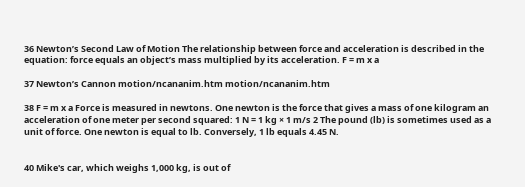36 Newton’s Second Law of Motion The relationship between force and acceleration is described in the equation: force equals an object’s mass multiplied by its acceleration. F = m x a

37 Newton’s Cannon motion/ncananim.htm motion/ncananim.htm

38 F = m x a Force is measured in newtons. One newton is the force that gives a mass of one kilogram an acceleration of one meter per second squared: 1 N = 1 kg × 1 m/s 2 The pound (lb) is sometimes used as a unit of force. One newton is equal to lb. Conversely, 1 lb equals 4.45 N.


40 Mike's car, which weighs 1,000 kg, is out of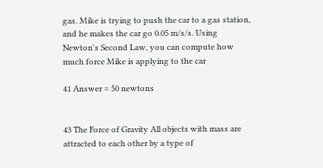gas. Mike is trying to push the car to a gas station, and he makes the car go 0.05 m/s/s. Using Newton's Second Law, you can compute how much force Mike is applying to the car

41 Answer = 50 newtons


43 The Force of Gravity All objects with mass are attracted to each other by a type of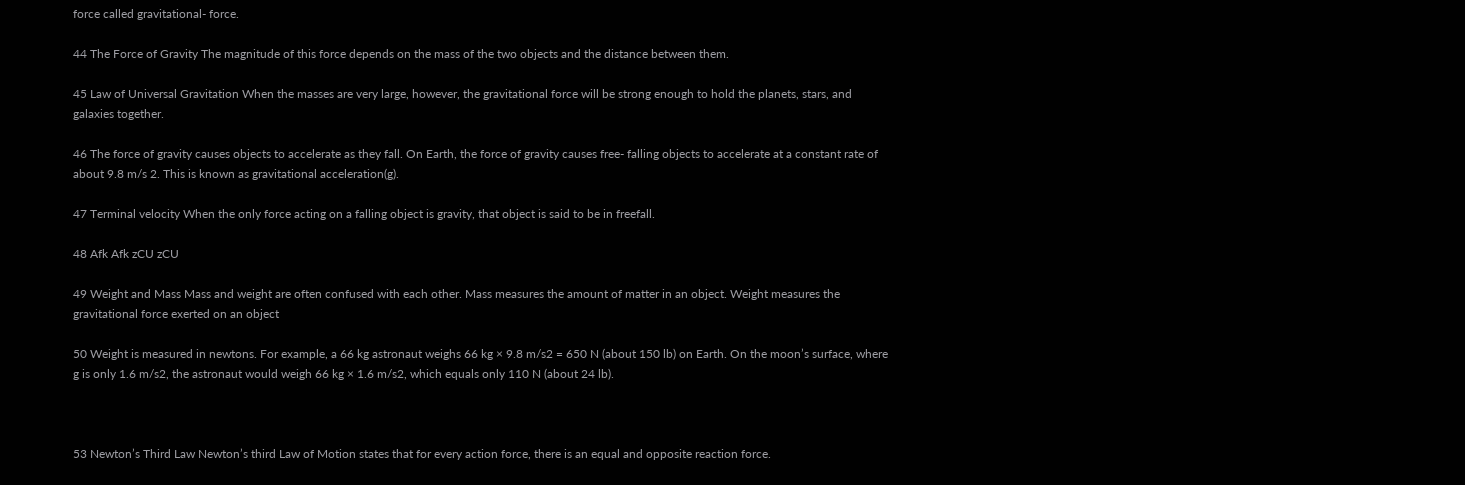force called gravitational- force.

44 The Force of Gravity The magnitude of this force depends on the mass of the two objects and the distance between them.

45 Law of Universal Gravitation When the masses are very large, however, the gravitational force will be strong enough to hold the planets, stars, and galaxies together.

46 The force of gravity causes objects to accelerate as they fall. On Earth, the force of gravity causes free- falling objects to accelerate at a constant rate of about 9.8 m/s 2. This is known as gravitational acceleration(g).

47 Terminal velocity When the only force acting on a falling object is gravity, that object is said to be in freefall.

48 Afk Afk zCU zCU

49 Weight and Mass Mass and weight are often confused with each other. Mass measures the amount of matter in an object. Weight measures the gravitational force exerted on an object

50 Weight is measured in newtons. For example, a 66 kg astronaut weighs 66 kg × 9.8 m/s2 = 650 N (about 150 lb) on Earth. On the moon’s surface, where g is only 1.6 m/s2, the astronaut would weigh 66 kg × 1.6 m/s2, which equals only 110 N (about 24 lb).



53 Newton’s Third Law Newton’s third Law of Motion states that for every action force, there is an equal and opposite reaction force.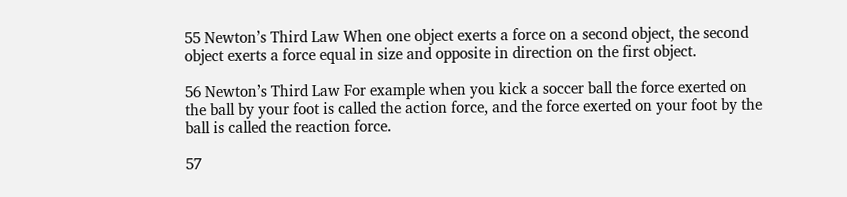55 Newton’s Third Law When one object exerts a force on a second object, the second object exerts a force equal in size and opposite in direction on the first object.

56 Newton’s Third Law For example when you kick a soccer ball the force exerted on the ball by your foot is called the action force, and the force exerted on your foot by the ball is called the reaction force.

57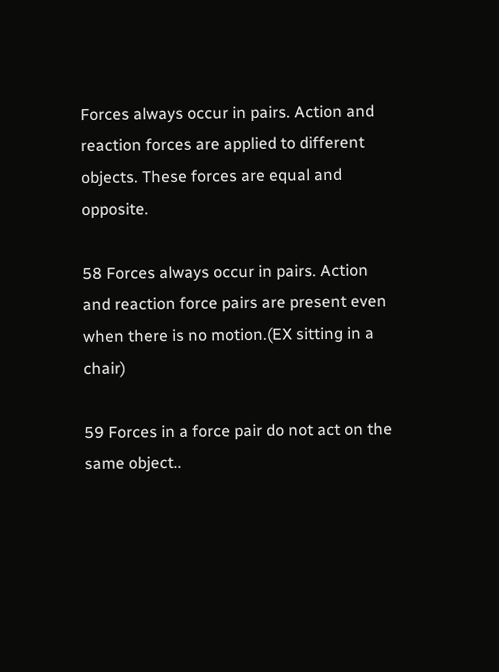Forces always occur in pairs. Action and reaction forces are applied to different objects. These forces are equal and opposite.

58 Forces always occur in pairs. Action and reaction force pairs are present even when there is no motion.(EX sitting in a chair)

59 Forces in a force pair do not act on the same object..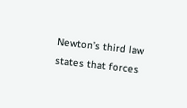Newton’s third law states that forces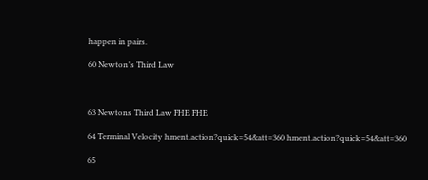happen in pairs.

60 Newton’s Third Law



63 Newtons Third Law FHE FHE

64 Terminal Velocity hment.action?quick=54&att=360 hment.action?quick=54&att=360

65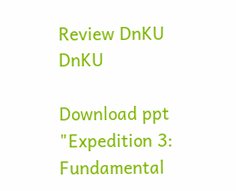Review DnKU DnKU

Download ppt "Expedition 3: Fundamental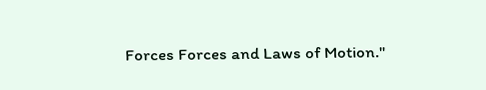Forces Forces and Laws of Motion."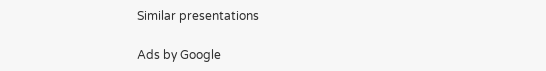Similar presentations

Ads by Google